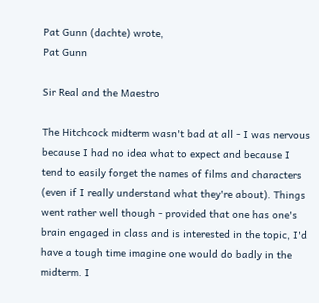Pat Gunn (dachte) wrote,
Pat Gunn

Sir Real and the Maestro

The Hitchcock midterm wasn't bad at all - I was nervous because I had no idea what to expect and because I tend to easily forget the names of films and characters (even if I really understand what they're about). Things went rather well though - provided that one has one's brain engaged in class and is interested in the topic, I'd have a tough time imagine one would do badly in the midterm. I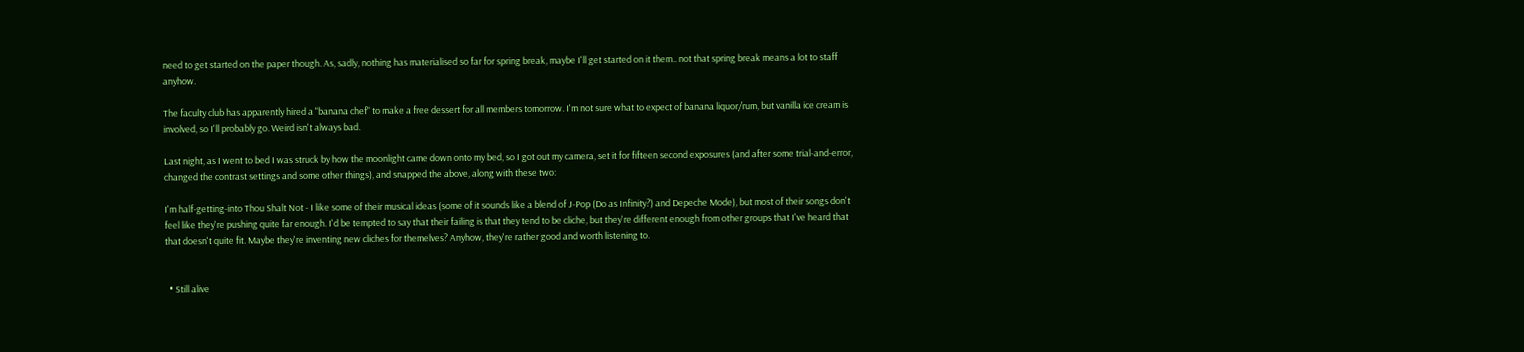need to get started on the paper though. As, sadly, nothing has materialised so far for spring break, maybe I'll get started on it them.. not that spring break means a lot to staff anyhow.

The faculty club has apparently hired a "banana chef" to make a free dessert for all members tomorrow. I'm not sure what to expect of banana liquor/rum, but vanilla ice cream is involved, so I'll probably go. Weird isn't always bad.

Last night, as I went to bed I was struck by how the moonlight came down onto my bed, so I got out my camera, set it for fifteen second exposures (and after some trial-and-error, changed the contrast settings and some other things), and snapped the above, along with these two:

I'm half-getting-into Thou Shalt Not - I like some of their musical ideas (some of it sounds like a blend of J-Pop (Do as Infinity?) and Depeche Mode), but most of their songs don't feel like they're pushing quite far enough. I'd be tempted to say that their failing is that they tend to be cliche, but they're different enough from other groups that I've heard that that doesn't quite fit. Maybe they're inventing new cliches for themelves? Anyhow, they're rather good and worth listening to.


  • Still alive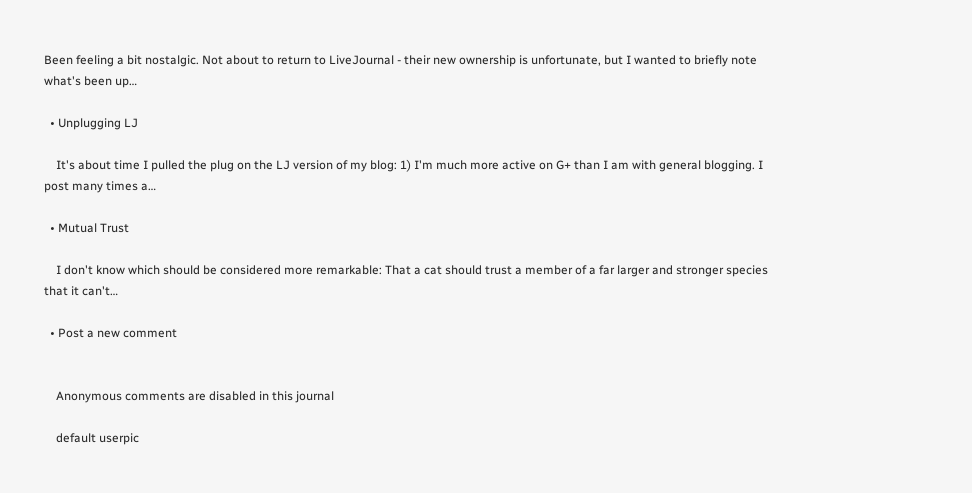Been feeling a bit nostalgic. Not about to return to LiveJournal - their new ownership is unfortunate, but I wanted to briefly note what's been up…

  • Unplugging LJ

    It's about time I pulled the plug on the LJ version of my blog: 1) I'm much more active on G+ than I am with general blogging. I post many times a…

  • Mutual Trust

    I don't know which should be considered more remarkable: That a cat should trust a member of a far larger and stronger species that it can't…

  • Post a new comment


    Anonymous comments are disabled in this journal

    default userpic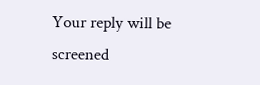Your reply will be screened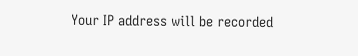Your IP address will be recorded